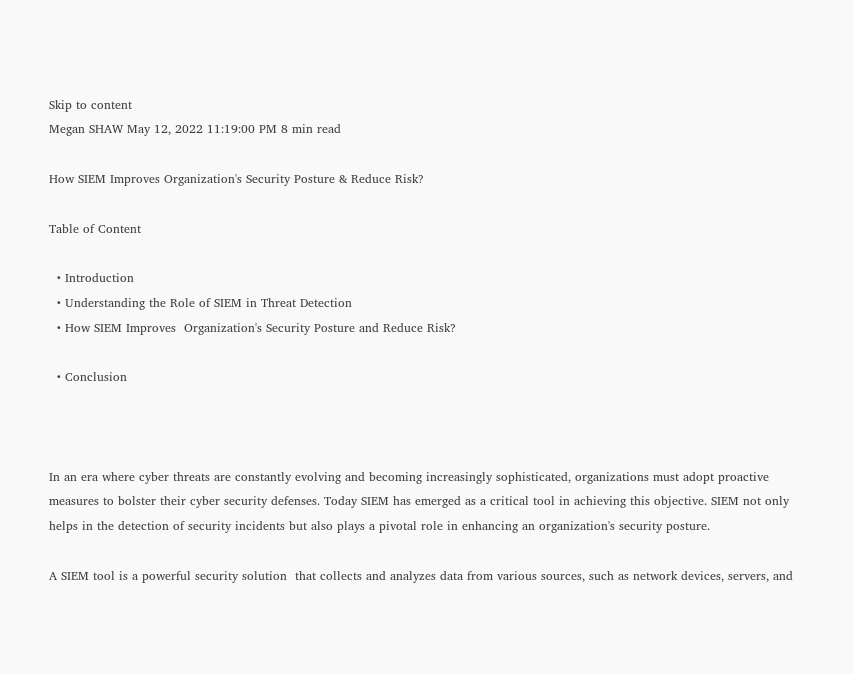Skip to content
Megan SHAW May 12, 2022 11:19:00 PM 8 min read

How SIEM Improves Organization's Security Posture & Reduce Risk?

Table of Content

  • Introduction
  • Understanding the Role of SIEM in Threat Detection
  • How SIEM Improves  Organization's Security Posture and Reduce Risk?

  • Conclusion



In an era where cyber threats are constantly evolving and becoming increasingly sophisticated, organizations must adopt proactive measures to bolster their cyber security defenses. Today SIEM has emerged as a critical tool in achieving this objective. SIEM not only helps in the detection of security incidents but also plays a pivotal role in enhancing an organization's security posture.

A SIEM tool is a powerful security solution  that collects and analyzes data from various sources, such as network devices, servers, and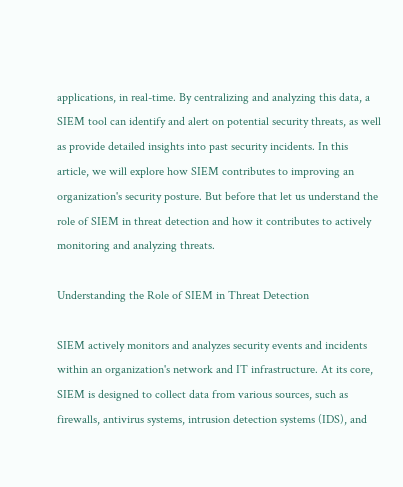applications, in real-time. By centralizing and analyzing this data, a SIEM tool can identify and alert on potential security threats, as well as provide detailed insights into past security incidents. In this article, we will explore how SIEM contributes to improving an organization's security posture. But before that let us understand the role of SIEM in threat detection and how it contributes to actively monitoring and analyzing threats.

Understanding the Role of SIEM in Threat Detection

SIEM actively monitors and analyzes security events and incidents within an organization's network and IT infrastructure. At its core, SIEM is designed to collect data from various sources, such as firewalls, antivirus systems, intrusion detection systems (IDS), and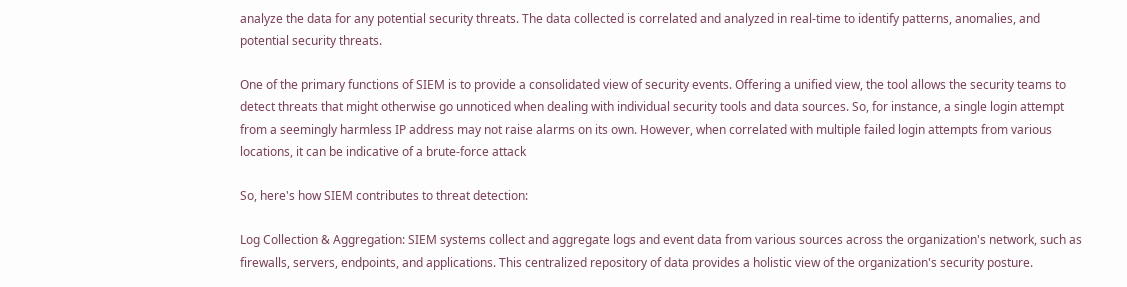analyze the data for any potential security threats. The data collected is correlated and analyzed in real-time to identify patterns, anomalies, and potential security threats.

One of the primary functions of SIEM is to provide a consolidated view of security events. Offering a unified view, the tool allows the security teams to detect threats that might otherwise go unnoticed when dealing with individual security tools and data sources. So, for instance, a single login attempt from a seemingly harmless IP address may not raise alarms on its own. However, when correlated with multiple failed login attempts from various locations, it can be indicative of a brute-force attack

So, here's how SIEM contributes to threat detection:

Log Collection & Aggregation: SIEM systems collect and aggregate logs and event data from various sources across the organization's network, such as firewalls, servers, endpoints, and applications. This centralized repository of data provides a holistic view of the organization's security posture.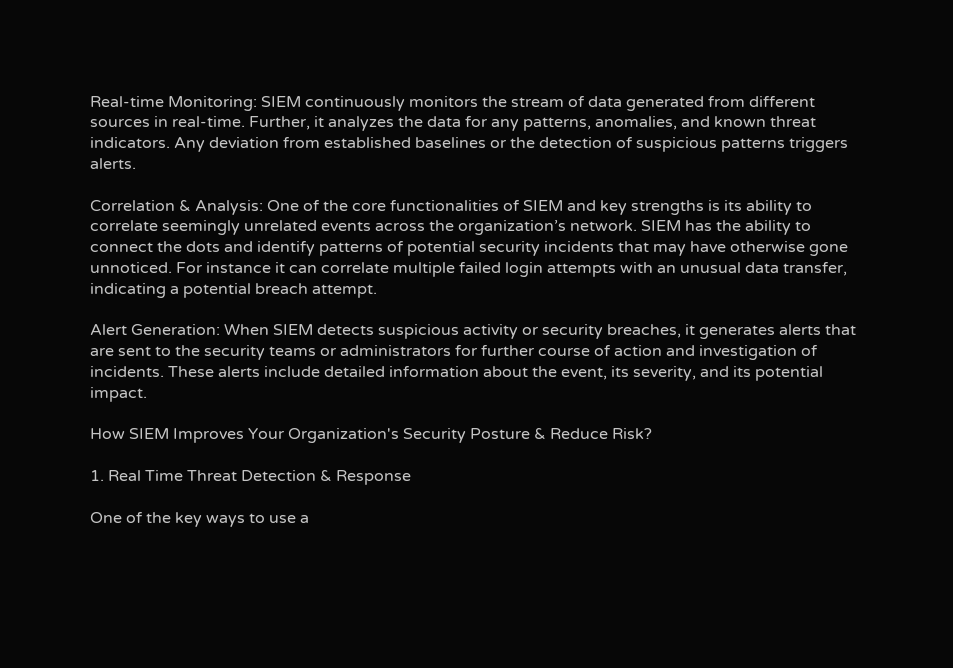Real-time Monitoring: SIEM continuously monitors the stream of data generated from different sources in real-time. Further, it analyzes the data for any patterns, anomalies, and known threat indicators. Any deviation from established baselines or the detection of suspicious patterns triggers alerts.

Correlation & Analysis: One of the core functionalities of SIEM and key strengths is its ability to correlate seemingly unrelated events across the organization’s network. SIEM has the ability to connect the dots and identify patterns of potential security incidents that may have otherwise gone unnoticed. For instance it can correlate multiple failed login attempts with an unusual data transfer, indicating a potential breach attempt.

Alert Generation: When SIEM detects suspicious activity or security breaches, it generates alerts that are sent to the security teams or administrators for further course of action and investigation of incidents. These alerts include detailed information about the event, its severity, and its potential impact.

How SIEM Improves Your Organization's Security Posture & Reduce Risk?

1. Real Time Threat Detection & Response

One of the key ways to use a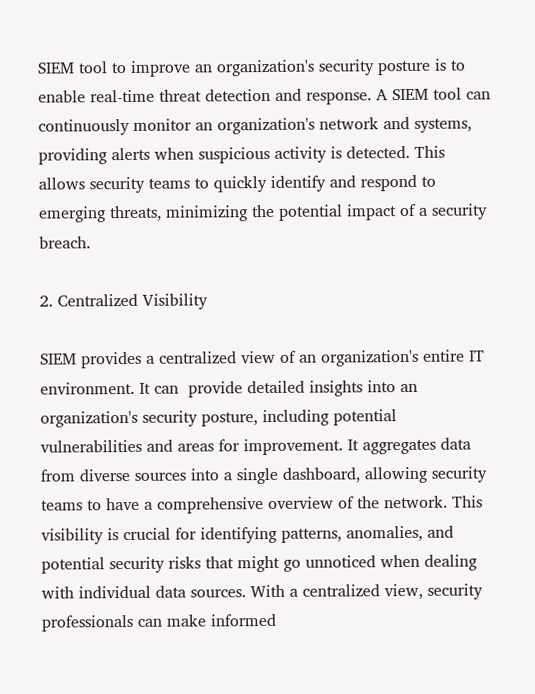SIEM tool to improve an organization's security posture is to enable real-time threat detection and response. A SIEM tool can continuously monitor an organization's network and systems, providing alerts when suspicious activity is detected. This allows security teams to quickly identify and respond to emerging threats, minimizing the potential impact of a security breach.

2. Centralized Visibility

SIEM provides a centralized view of an organization's entire IT environment. It can  provide detailed insights into an organization's security posture, including potential vulnerabilities and areas for improvement. It aggregates data from diverse sources into a single dashboard, allowing security teams to have a comprehensive overview of the network. This visibility is crucial for identifying patterns, anomalies, and potential security risks that might go unnoticed when dealing with individual data sources. With a centralized view, security professionals can make informed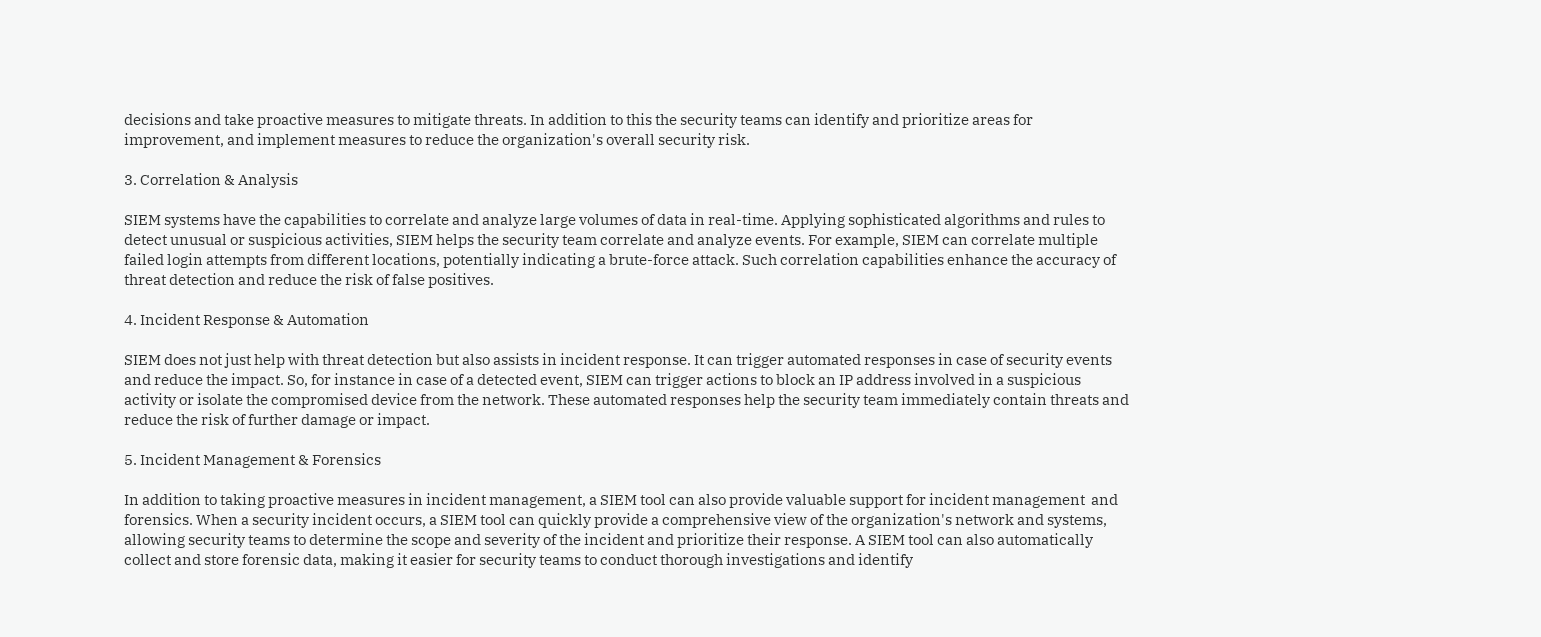decisions and take proactive measures to mitigate threats. In addition to this the security teams can identify and prioritize areas for improvement, and implement measures to reduce the organization's overall security risk.

3. Correlation & Analysis

SIEM systems have the capabilities to correlate and analyze large volumes of data in real-time. Applying sophisticated algorithms and rules to detect unusual or suspicious activities, SIEM helps the security team correlate and analyze events. For example, SIEM can correlate multiple failed login attempts from different locations, potentially indicating a brute-force attack. Such correlation capabilities enhance the accuracy of threat detection and reduce the risk of false positives.

4. Incident Response & Automation

SIEM does not just help with threat detection but also assists in incident response. It can trigger automated responses in case of security events and reduce the impact. So, for instance in case of a detected event, SIEM can trigger actions to block an IP address involved in a suspicious activity or isolate the compromised device from the network. These automated responses help the security team immediately contain threats and reduce the risk of further damage or impact.

5. Incident Management & Forensics

In addition to taking proactive measures in incident management, a SIEM tool can also provide valuable support for incident management  and forensics. When a security incident occurs, a SIEM tool can quickly provide a comprehensive view of the organization's network and systems, allowing security teams to determine the scope and severity of the incident and prioritize their response. A SIEM tool can also automatically collect and store forensic data, making it easier for security teams to conduct thorough investigations and identify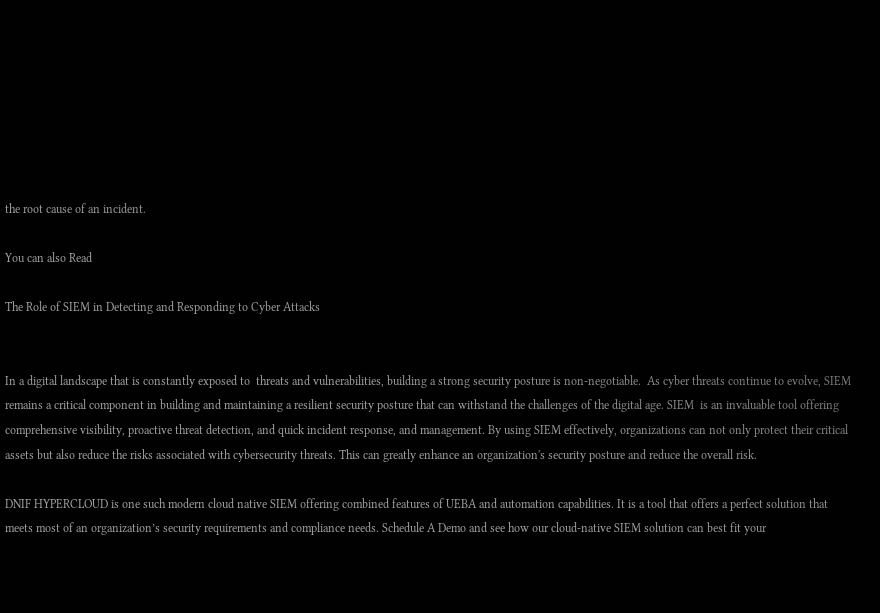the root cause of an incident.

You can also Read

The Role of SIEM in Detecting and Responding to Cyber Attacks


In a digital landscape that is constantly exposed to  threats and vulnerabilities, building a strong security posture is non-negotiable.  As cyber threats continue to evolve, SIEM remains a critical component in building and maintaining a resilient security posture that can withstand the challenges of the digital age. SIEM  is an invaluable tool offering comprehensive visibility, proactive threat detection, and quick incident response, and management. By using SIEM effectively, organizations can not only protect their critical assets but also reduce the risks associated with cybersecurity threats. This can greatly enhance an organization's security posture and reduce the overall risk.

DNIF HYPERCLOUD is one such modern cloud native SIEM offering combined features of UEBA and automation capabilities. It is a tool that offers a perfect solution that meets most of an organization’s security requirements and compliance needs. Schedule A Demo and see how our cloud-native SIEM solution can best fit your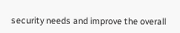security needs and improve the overall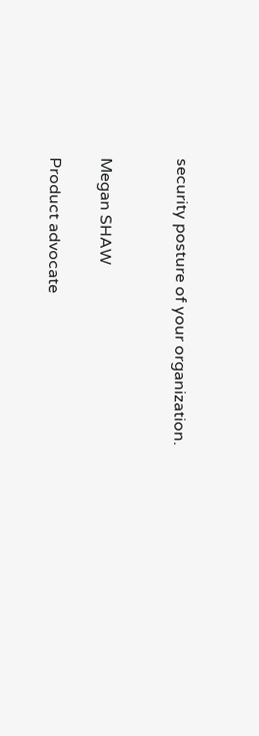security posture of your organization.


Megan SHAW

Product advocate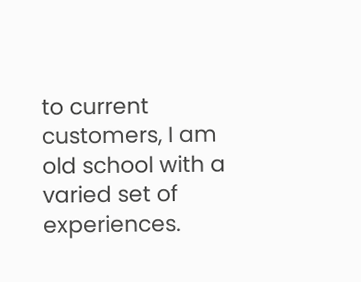to current customers, I am old school with a varied set of experiences.